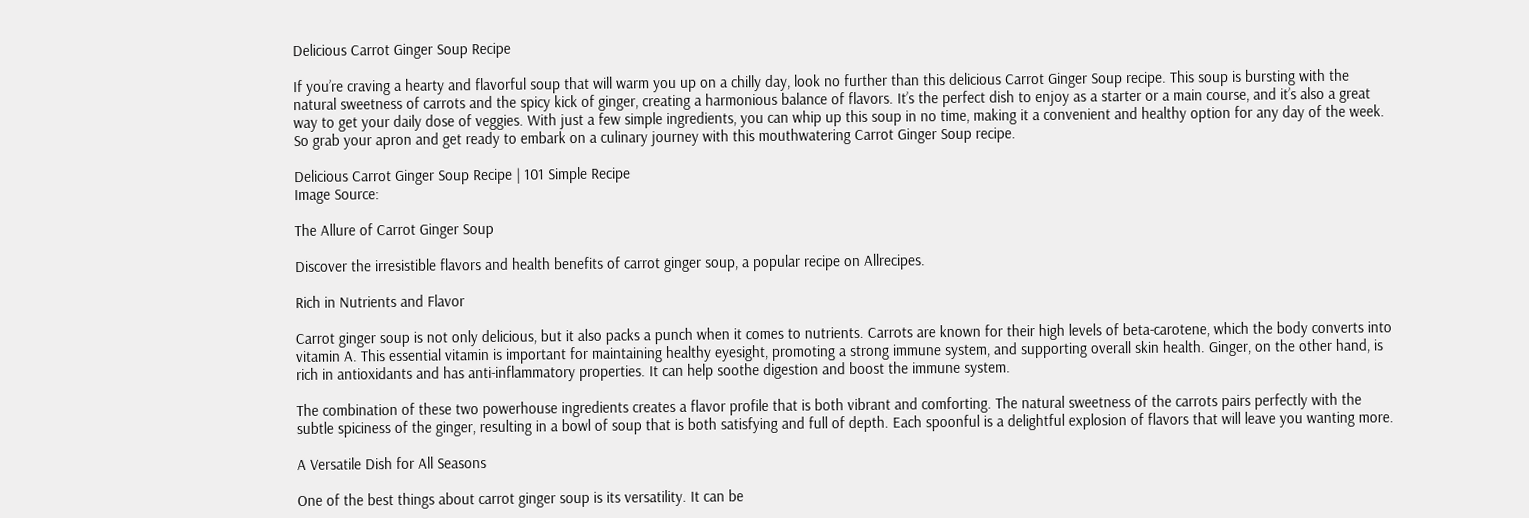Delicious Carrot Ginger Soup Recipe

If you’re craving a hearty and flavorful soup that will warm you up on a chilly day, look no further than this delicious Carrot Ginger Soup recipe. This soup is bursting with the natural sweetness of carrots and the spicy kick of ginger, creating a harmonious balance of flavors. It’s the perfect dish to enjoy as a starter or a main course, and it’s also a great way to get your daily dose of veggies. With just a few simple ingredients, you can whip up this soup in no time, making it a convenient and healthy option for any day of the week. So grab your apron and get ready to embark on a culinary journey with this mouthwatering Carrot Ginger Soup recipe.

Delicious Carrot Ginger Soup Recipe | 101 Simple Recipe
Image Source:

The Allure of Carrot Ginger Soup

Discover the irresistible flavors and health benefits of carrot ginger soup, a popular recipe on Allrecipes.

Rich in Nutrients and Flavor

Carrot ginger soup is not only delicious, but it also packs a punch when it comes to nutrients. Carrots are known for their high levels of beta-carotene, which the body converts into vitamin A. This essential vitamin is important for maintaining healthy eyesight, promoting a strong immune system, and supporting overall skin health. Ginger, on the other hand, is rich in antioxidants and has anti-inflammatory properties. It can help soothe digestion and boost the immune system.

The combination of these two powerhouse ingredients creates a flavor profile that is both vibrant and comforting. The natural sweetness of the carrots pairs perfectly with the subtle spiciness of the ginger, resulting in a bowl of soup that is both satisfying and full of depth. Each spoonful is a delightful explosion of flavors that will leave you wanting more.

A Versatile Dish for All Seasons

One of the best things about carrot ginger soup is its versatility. It can be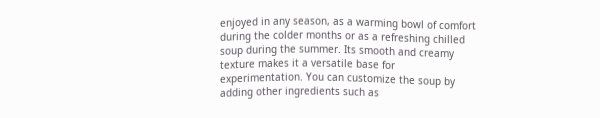enjoyed in any season, as a warming bowl of comfort during the colder months or as a refreshing chilled soup during the summer. Its smooth and creamy texture makes it a versatile base for experimentation. You can customize the soup by adding other ingredients such as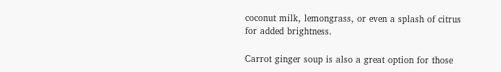coconut milk, lemongrass, or even a splash of citrus for added brightness.

Carrot ginger soup is also a great option for those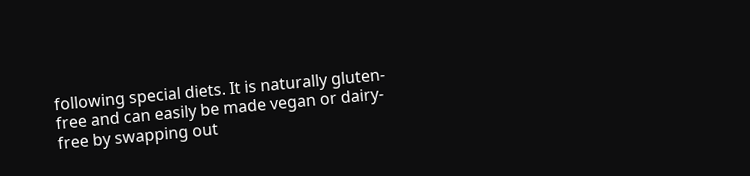following special diets. It is naturally gluten-free and can easily be made vegan or dairy-free by swapping out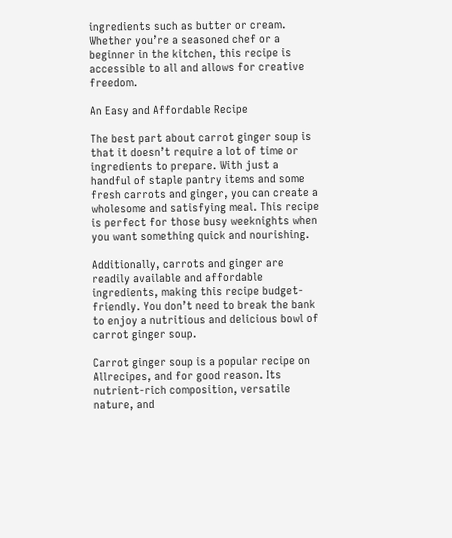ingredients such as butter or cream. Whether you’re a seasoned chef or a beginner in the kitchen, this recipe is accessible to all and allows for creative freedom.

An Easy and Affordable Recipe

The best part about carrot ginger soup is that it doesn’t require a lot of time or ingredients to prepare. With just a handful of staple pantry items and some fresh carrots and ginger, you can create a wholesome and satisfying meal. This recipe is perfect for those busy weeknights when you want something quick and nourishing.

Additionally, carrots and ginger are readily available and affordable ingredients, making this recipe budget-friendly. You don’t need to break the bank to enjoy a nutritious and delicious bowl of carrot ginger soup.

Carrot ginger soup is a popular recipe on Allrecipes, and for good reason. Its nutrient-rich composition, versatile nature, and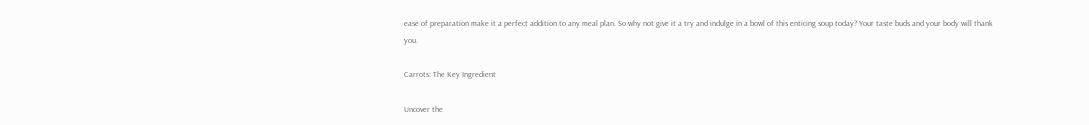ease of preparation make it a perfect addition to any meal plan. So why not give it a try and indulge in a bowl of this enticing soup today? Your taste buds and your body will thank you.

Carrots: The Key Ingredient

Uncover the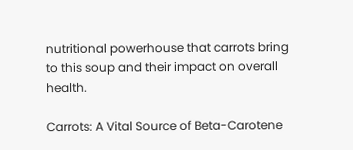nutritional powerhouse that carrots bring to this soup and their impact on overall health.

Carrots: A Vital Source of Beta-Carotene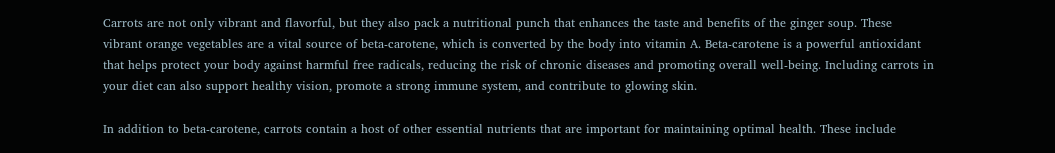Carrots are not only vibrant and flavorful, but they also pack a nutritional punch that enhances the taste and benefits of the ginger soup. These vibrant orange vegetables are a vital source of beta-carotene, which is converted by the body into vitamin A. Beta-carotene is a powerful antioxidant that helps protect your body against harmful free radicals, reducing the risk of chronic diseases and promoting overall well-being. Including carrots in your diet can also support healthy vision, promote a strong immune system, and contribute to glowing skin.

In addition to beta-carotene, carrots contain a host of other essential nutrients that are important for maintaining optimal health. These include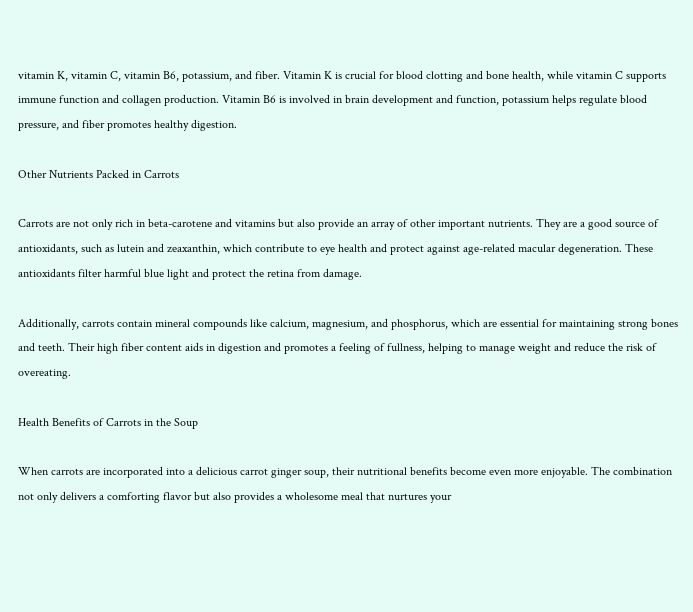vitamin K, vitamin C, vitamin B6, potassium, and fiber. Vitamin K is crucial for blood clotting and bone health, while vitamin C supports immune function and collagen production. Vitamin B6 is involved in brain development and function, potassium helps regulate blood pressure, and fiber promotes healthy digestion.

Other Nutrients Packed in Carrots

Carrots are not only rich in beta-carotene and vitamins but also provide an array of other important nutrients. They are a good source of antioxidants, such as lutein and zeaxanthin, which contribute to eye health and protect against age-related macular degeneration. These antioxidants filter harmful blue light and protect the retina from damage.

Additionally, carrots contain mineral compounds like calcium, magnesium, and phosphorus, which are essential for maintaining strong bones and teeth. Their high fiber content aids in digestion and promotes a feeling of fullness, helping to manage weight and reduce the risk of overeating.

Health Benefits of Carrots in the Soup

When carrots are incorporated into a delicious carrot ginger soup, their nutritional benefits become even more enjoyable. The combination not only delivers a comforting flavor but also provides a wholesome meal that nurtures your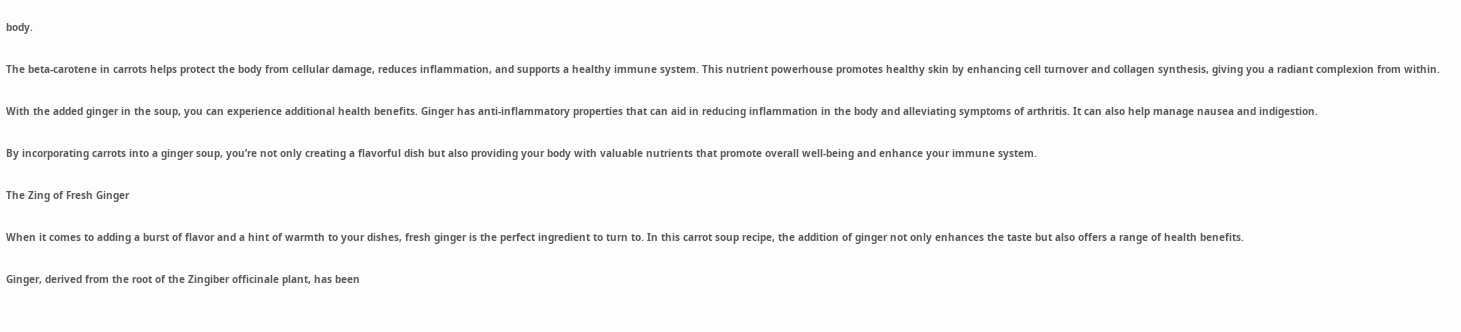body.

The beta-carotene in carrots helps protect the body from cellular damage, reduces inflammation, and supports a healthy immune system. This nutrient powerhouse promotes healthy skin by enhancing cell turnover and collagen synthesis, giving you a radiant complexion from within.

With the added ginger in the soup, you can experience additional health benefits. Ginger has anti-inflammatory properties that can aid in reducing inflammation in the body and alleviating symptoms of arthritis. It can also help manage nausea and indigestion.

By incorporating carrots into a ginger soup, you’re not only creating a flavorful dish but also providing your body with valuable nutrients that promote overall well-being and enhance your immune system.

The Zing of Fresh Ginger

When it comes to adding a burst of flavor and a hint of warmth to your dishes, fresh ginger is the perfect ingredient to turn to. In this carrot soup recipe, the addition of ginger not only enhances the taste but also offers a range of health benefits.

Ginger, derived from the root of the Zingiber officinale plant, has been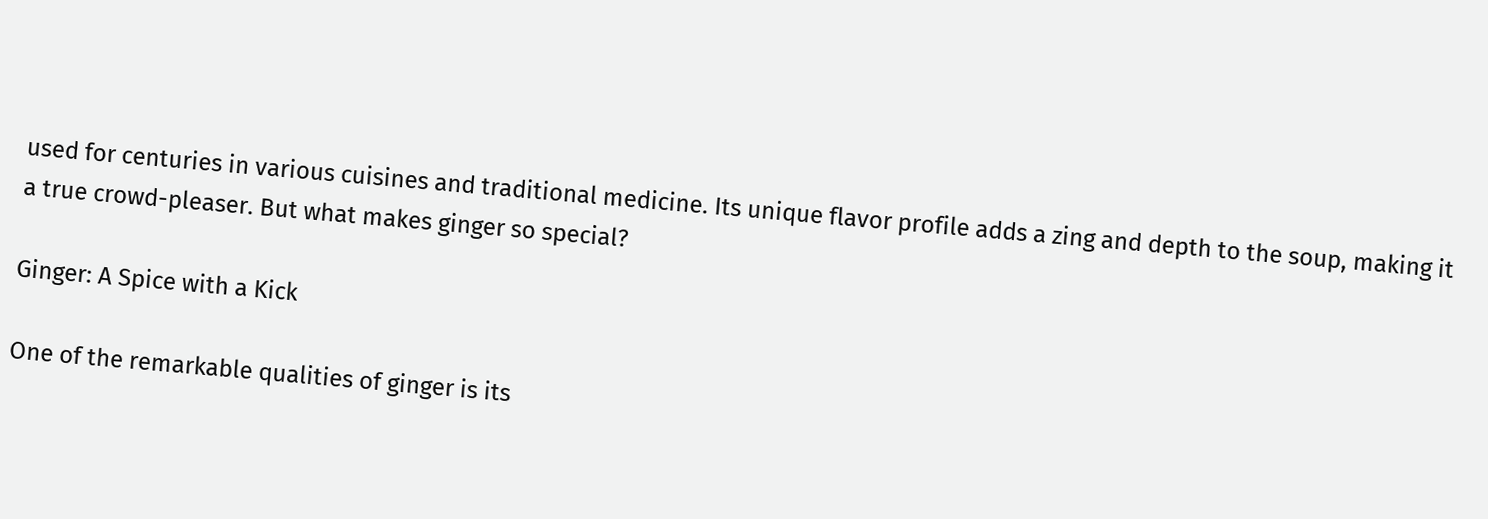used for centuries in various cuisines and traditional medicine. Its unique flavor profile adds a zing and depth to the soup, making it a true crowd-pleaser. But what makes ginger so special?

Ginger: A Spice with a Kick

One of the remarkable qualities of ginger is its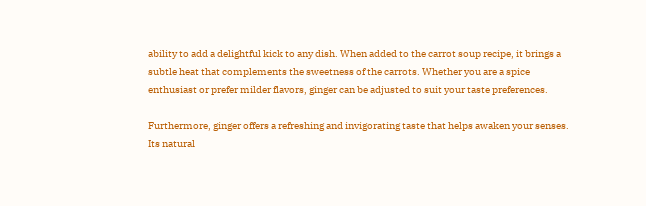ability to add a delightful kick to any dish. When added to the carrot soup recipe, it brings a subtle heat that complements the sweetness of the carrots. Whether you are a spice enthusiast or prefer milder flavors, ginger can be adjusted to suit your taste preferences.

Furthermore, ginger offers a refreshing and invigorating taste that helps awaken your senses. Its natural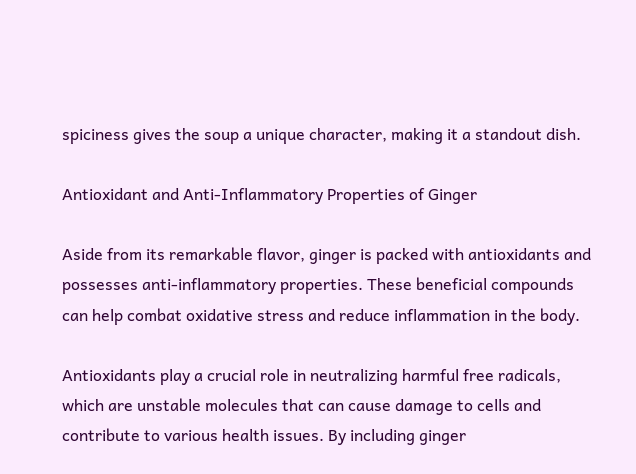spiciness gives the soup a unique character, making it a standout dish.

Antioxidant and Anti-Inflammatory Properties of Ginger

Aside from its remarkable flavor, ginger is packed with antioxidants and possesses anti-inflammatory properties. These beneficial compounds can help combat oxidative stress and reduce inflammation in the body.

Antioxidants play a crucial role in neutralizing harmful free radicals, which are unstable molecules that can cause damage to cells and contribute to various health issues. By including ginger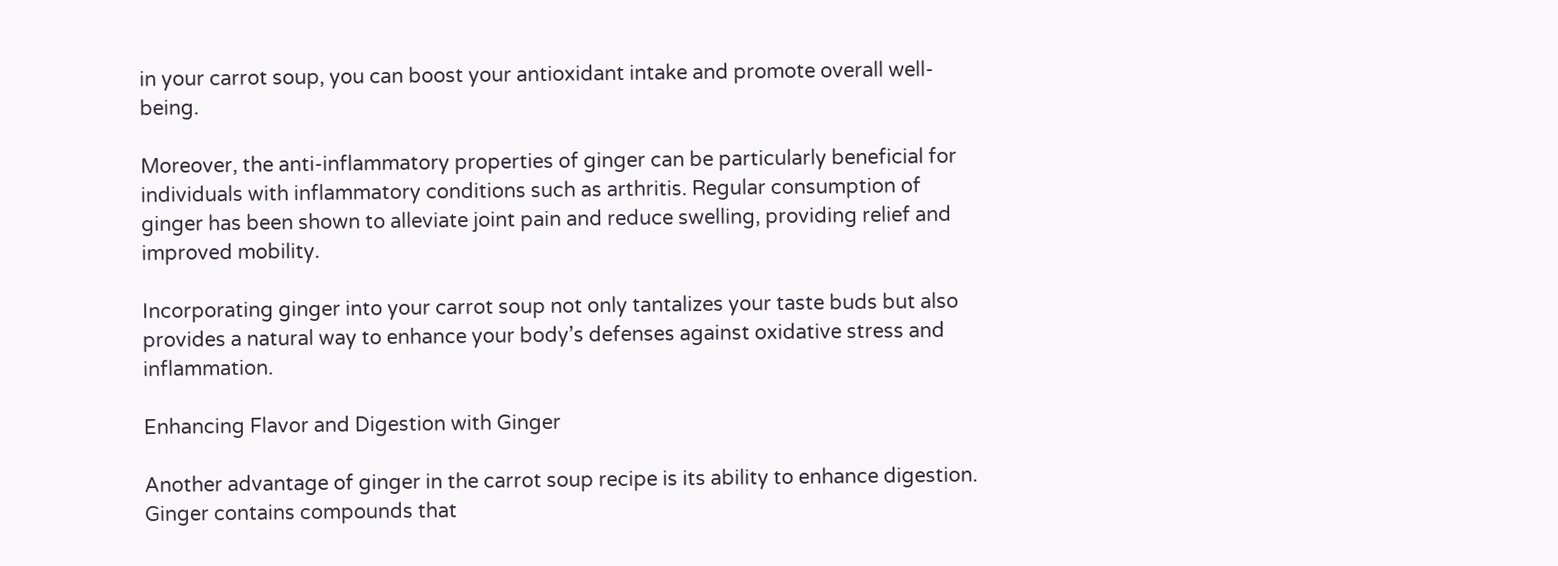in your carrot soup, you can boost your antioxidant intake and promote overall well-being.

Moreover, the anti-inflammatory properties of ginger can be particularly beneficial for individuals with inflammatory conditions such as arthritis. Regular consumption of ginger has been shown to alleviate joint pain and reduce swelling, providing relief and improved mobility.

Incorporating ginger into your carrot soup not only tantalizes your taste buds but also provides a natural way to enhance your body’s defenses against oxidative stress and inflammation.

Enhancing Flavor and Digestion with Ginger

Another advantage of ginger in the carrot soup recipe is its ability to enhance digestion. Ginger contains compounds that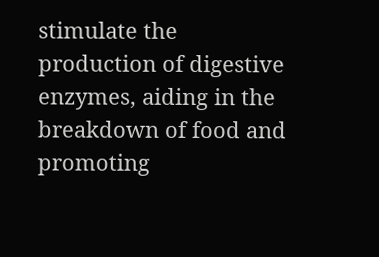stimulate the production of digestive enzymes, aiding in the breakdown of food and promoting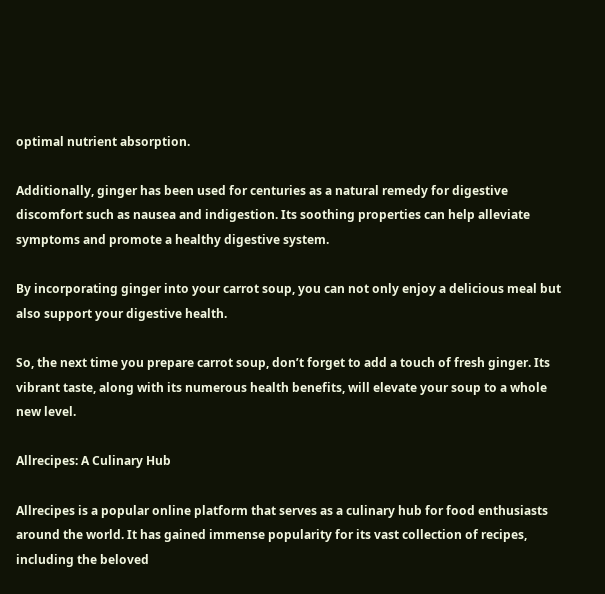optimal nutrient absorption.

Additionally, ginger has been used for centuries as a natural remedy for digestive discomfort such as nausea and indigestion. Its soothing properties can help alleviate symptoms and promote a healthy digestive system.

By incorporating ginger into your carrot soup, you can not only enjoy a delicious meal but also support your digestive health.

So, the next time you prepare carrot soup, don’t forget to add a touch of fresh ginger. Its vibrant taste, along with its numerous health benefits, will elevate your soup to a whole new level.

Allrecipes: A Culinary Hub

Allrecipes is a popular online platform that serves as a culinary hub for food enthusiasts around the world. It has gained immense popularity for its vast collection of recipes, including the beloved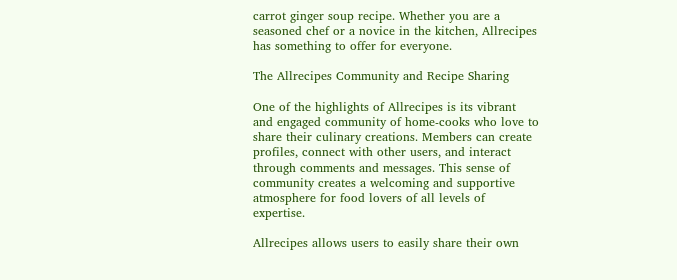carrot ginger soup recipe. Whether you are a seasoned chef or a novice in the kitchen, Allrecipes has something to offer for everyone.

The Allrecipes Community and Recipe Sharing

One of the highlights of Allrecipes is its vibrant and engaged community of home-cooks who love to share their culinary creations. Members can create profiles, connect with other users, and interact through comments and messages. This sense of community creates a welcoming and supportive atmosphere for food lovers of all levels of expertise.

Allrecipes allows users to easily share their own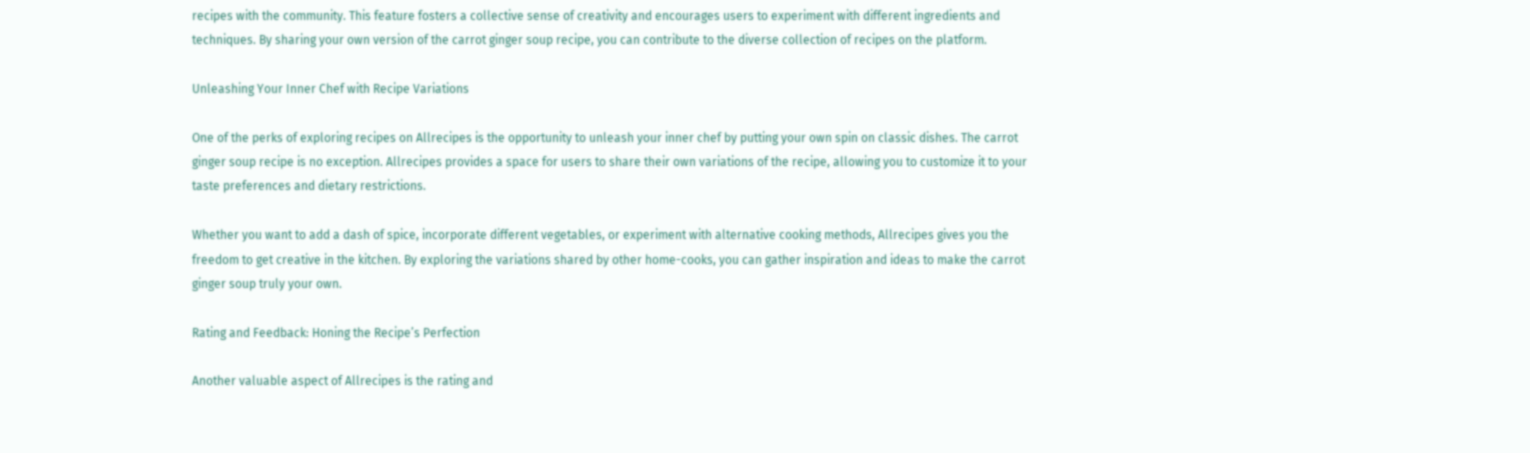recipes with the community. This feature fosters a collective sense of creativity and encourages users to experiment with different ingredients and techniques. By sharing your own version of the carrot ginger soup recipe, you can contribute to the diverse collection of recipes on the platform.

Unleashing Your Inner Chef with Recipe Variations

One of the perks of exploring recipes on Allrecipes is the opportunity to unleash your inner chef by putting your own spin on classic dishes. The carrot ginger soup recipe is no exception. Allrecipes provides a space for users to share their own variations of the recipe, allowing you to customize it to your taste preferences and dietary restrictions.

Whether you want to add a dash of spice, incorporate different vegetables, or experiment with alternative cooking methods, Allrecipes gives you the freedom to get creative in the kitchen. By exploring the variations shared by other home-cooks, you can gather inspiration and ideas to make the carrot ginger soup truly your own.

Rating and Feedback: Honing the Recipe’s Perfection

Another valuable aspect of Allrecipes is the rating and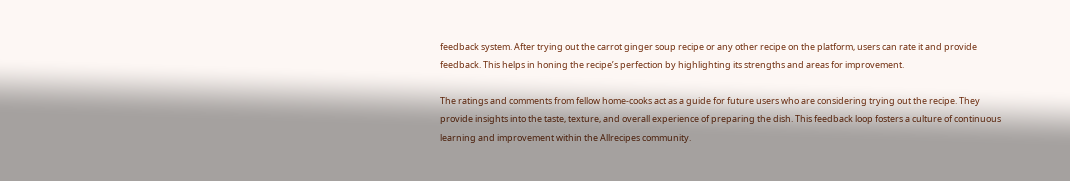feedback system. After trying out the carrot ginger soup recipe or any other recipe on the platform, users can rate it and provide feedback. This helps in honing the recipe’s perfection by highlighting its strengths and areas for improvement.

The ratings and comments from fellow home-cooks act as a guide for future users who are considering trying out the recipe. They provide insights into the taste, texture, and overall experience of preparing the dish. This feedback loop fosters a culture of continuous learning and improvement within the Allrecipes community.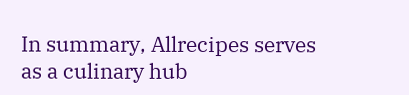In summary, Allrecipes serves as a culinary hub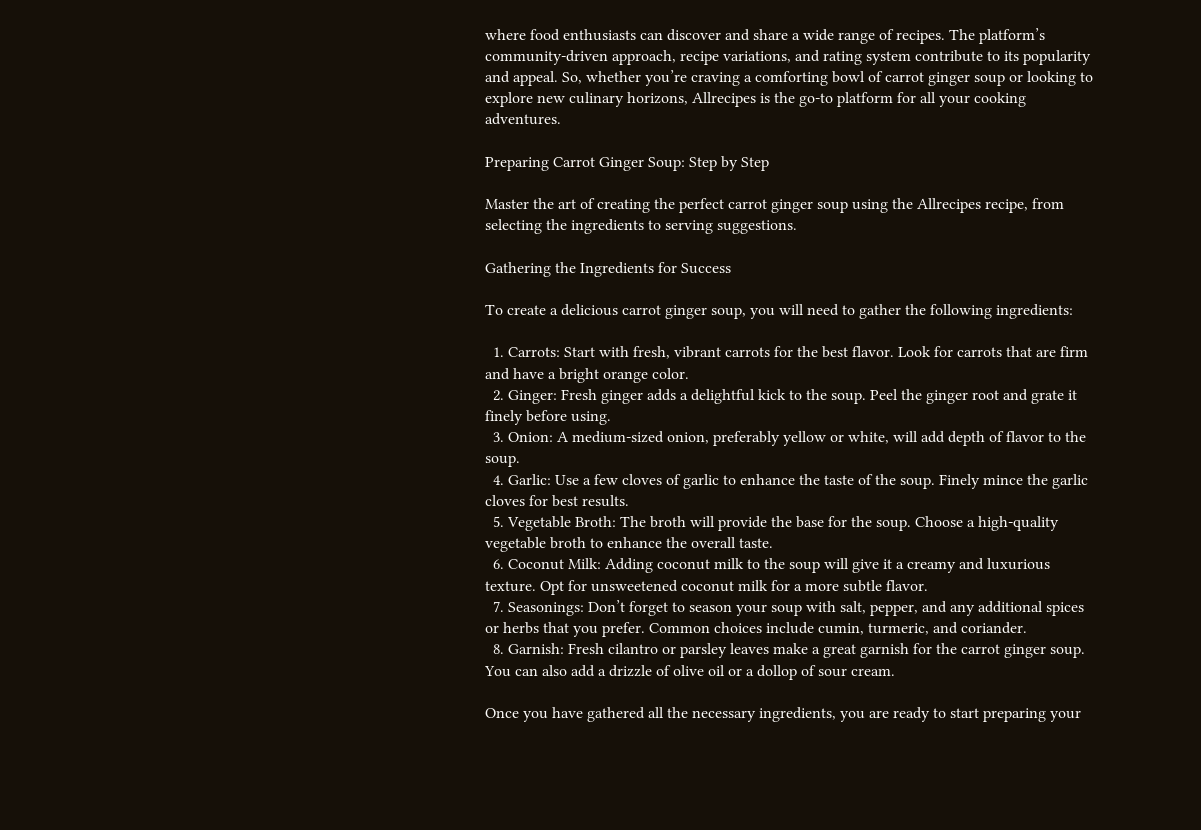where food enthusiasts can discover and share a wide range of recipes. The platform’s community-driven approach, recipe variations, and rating system contribute to its popularity and appeal. So, whether you’re craving a comforting bowl of carrot ginger soup or looking to explore new culinary horizons, Allrecipes is the go-to platform for all your cooking adventures.

Preparing Carrot Ginger Soup: Step by Step

Master the art of creating the perfect carrot ginger soup using the Allrecipes recipe, from selecting the ingredients to serving suggestions.

Gathering the Ingredients for Success

To create a delicious carrot ginger soup, you will need to gather the following ingredients:

  1. Carrots: Start with fresh, vibrant carrots for the best flavor. Look for carrots that are firm and have a bright orange color.
  2. Ginger: Fresh ginger adds a delightful kick to the soup. Peel the ginger root and grate it finely before using.
  3. Onion: A medium-sized onion, preferably yellow or white, will add depth of flavor to the soup.
  4. Garlic: Use a few cloves of garlic to enhance the taste of the soup. Finely mince the garlic cloves for best results.
  5. Vegetable Broth: The broth will provide the base for the soup. Choose a high-quality vegetable broth to enhance the overall taste.
  6. Coconut Milk: Adding coconut milk to the soup will give it a creamy and luxurious texture. Opt for unsweetened coconut milk for a more subtle flavor.
  7. Seasonings: Don’t forget to season your soup with salt, pepper, and any additional spices or herbs that you prefer. Common choices include cumin, turmeric, and coriander.
  8. Garnish: Fresh cilantro or parsley leaves make a great garnish for the carrot ginger soup. You can also add a drizzle of olive oil or a dollop of sour cream.

Once you have gathered all the necessary ingredients, you are ready to start preparing your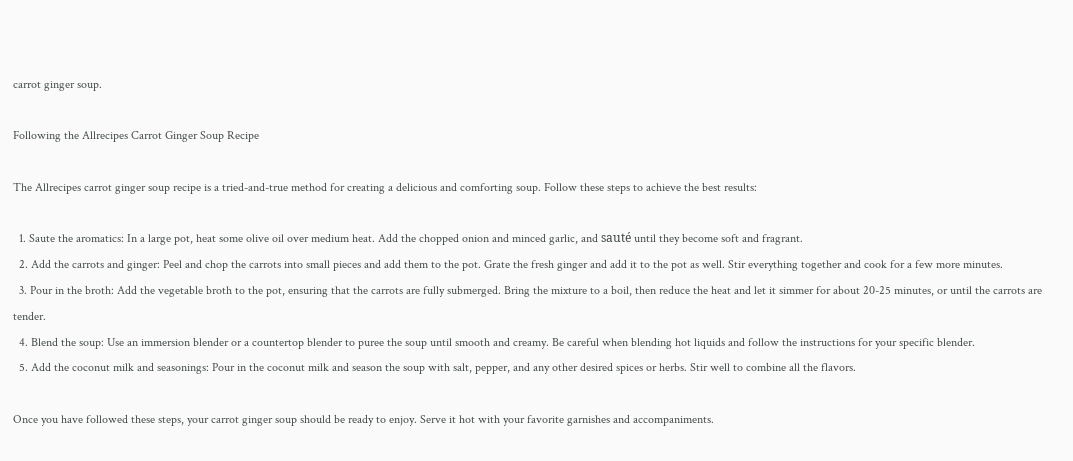carrot ginger soup.

Following the Allrecipes Carrot Ginger Soup Recipe

The Allrecipes carrot ginger soup recipe is a tried-and-true method for creating a delicious and comforting soup. Follow these steps to achieve the best results:

  1. Saute the aromatics: In a large pot, heat some olive oil over medium heat. Add the chopped onion and minced garlic, and sauté until they become soft and fragrant.
  2. Add the carrots and ginger: Peel and chop the carrots into small pieces and add them to the pot. Grate the fresh ginger and add it to the pot as well. Stir everything together and cook for a few more minutes.
  3. Pour in the broth: Add the vegetable broth to the pot, ensuring that the carrots are fully submerged. Bring the mixture to a boil, then reduce the heat and let it simmer for about 20-25 minutes, or until the carrots are tender.
  4. Blend the soup: Use an immersion blender or a countertop blender to puree the soup until smooth and creamy. Be careful when blending hot liquids and follow the instructions for your specific blender.
  5. Add the coconut milk and seasonings: Pour in the coconut milk and season the soup with salt, pepper, and any other desired spices or herbs. Stir well to combine all the flavors.

Once you have followed these steps, your carrot ginger soup should be ready to enjoy. Serve it hot with your favorite garnishes and accompaniments.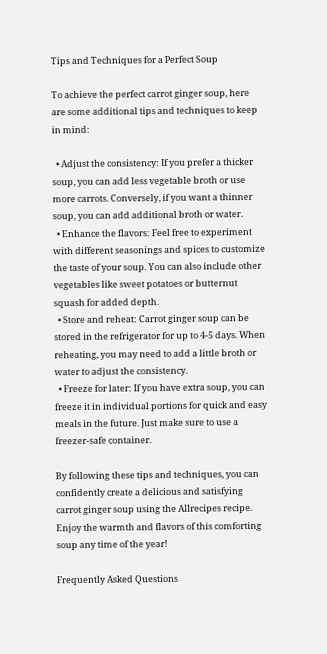Tips and Techniques for a Perfect Soup

To achieve the perfect carrot ginger soup, here are some additional tips and techniques to keep in mind:

  • Adjust the consistency: If you prefer a thicker soup, you can add less vegetable broth or use more carrots. Conversely, if you want a thinner soup, you can add additional broth or water.
  • Enhance the flavors: Feel free to experiment with different seasonings and spices to customize the taste of your soup. You can also include other vegetables like sweet potatoes or butternut squash for added depth.
  • Store and reheat: Carrot ginger soup can be stored in the refrigerator for up to 4-5 days. When reheating, you may need to add a little broth or water to adjust the consistency.
  • Freeze for later: If you have extra soup, you can freeze it in individual portions for quick and easy meals in the future. Just make sure to use a freezer-safe container.

By following these tips and techniques, you can confidently create a delicious and satisfying carrot ginger soup using the Allrecipes recipe. Enjoy the warmth and flavors of this comforting soup any time of the year!

Frequently Asked Questions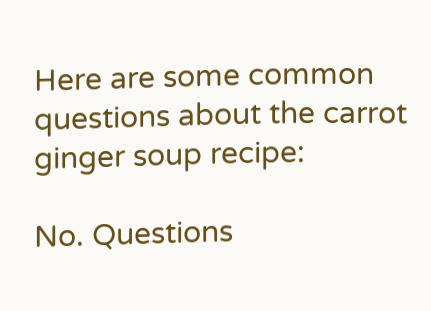Here are some common questions about the carrot ginger soup recipe:

No. Questions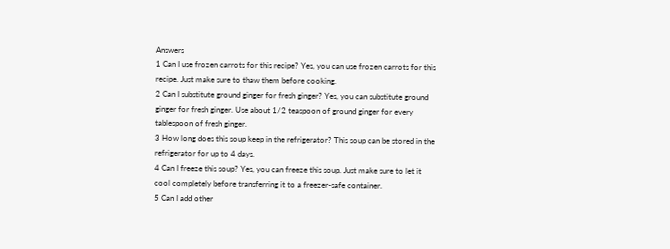Answers
1 Can I use frozen carrots for this recipe? Yes, you can use frozen carrots for this recipe. Just make sure to thaw them before cooking.
2 Can I substitute ground ginger for fresh ginger? Yes, you can substitute ground ginger for fresh ginger. Use about 1/2 teaspoon of ground ginger for every tablespoon of fresh ginger.
3 How long does this soup keep in the refrigerator? This soup can be stored in the refrigerator for up to 4 days.
4 Can I freeze this soup? Yes, you can freeze this soup. Just make sure to let it cool completely before transferring it to a freezer-safe container.
5 Can I add other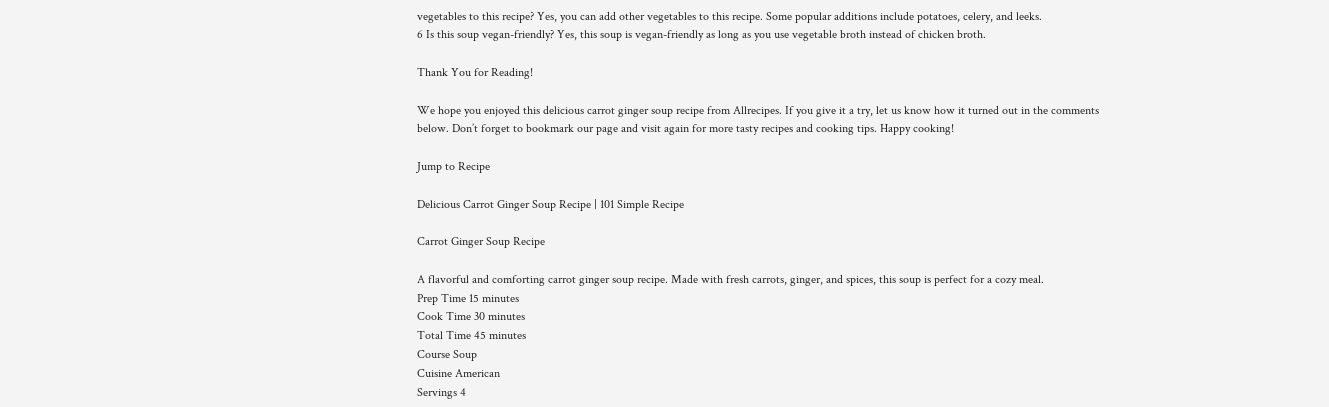vegetables to this recipe? Yes, you can add other vegetables to this recipe. Some popular additions include potatoes, celery, and leeks.
6 Is this soup vegan-friendly? Yes, this soup is vegan-friendly as long as you use vegetable broth instead of chicken broth.

Thank You for Reading!

We hope you enjoyed this delicious carrot ginger soup recipe from Allrecipes. If you give it a try, let us know how it turned out in the comments below. Don’t forget to bookmark our page and visit again for more tasty recipes and cooking tips. Happy cooking!

Jump to Recipe

Delicious Carrot Ginger Soup Recipe | 101 Simple Recipe

Carrot Ginger Soup Recipe

A flavorful and comforting carrot ginger soup recipe. Made with fresh carrots, ginger, and spices, this soup is perfect for a cozy meal.
Prep Time 15 minutes
Cook Time 30 minutes
Total Time 45 minutes
Course Soup
Cuisine American
Servings 4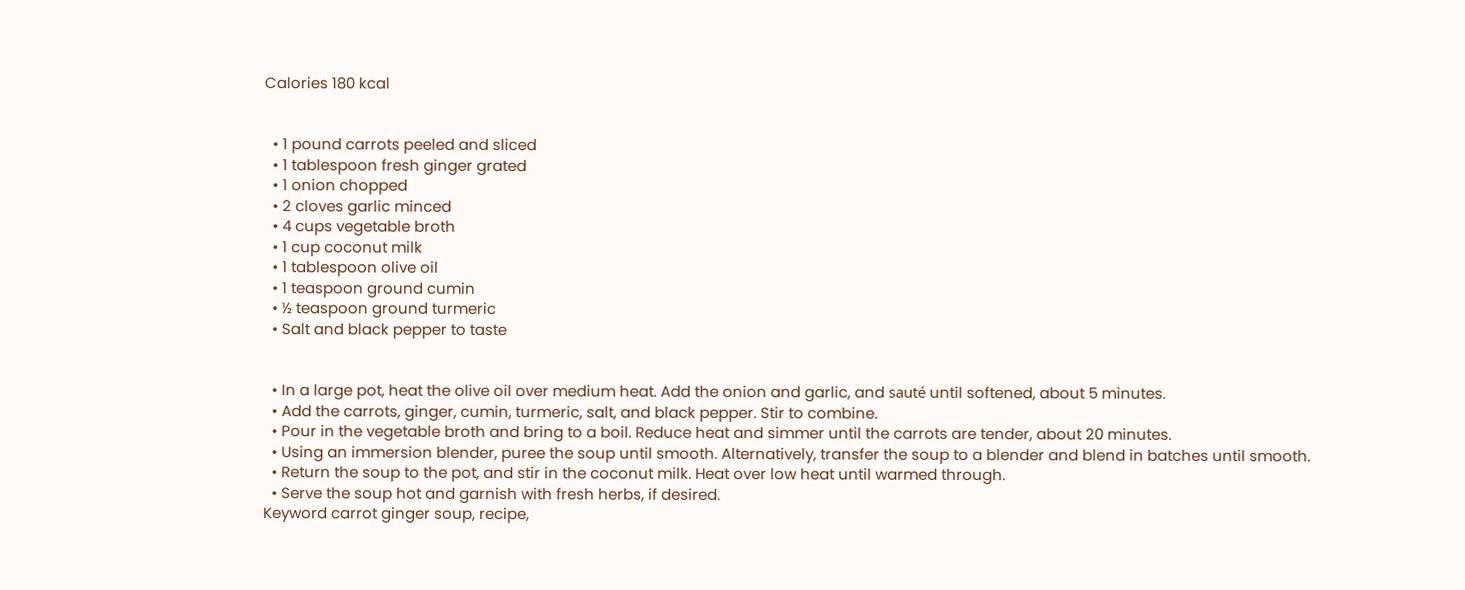Calories 180 kcal


  • 1 pound carrots peeled and sliced
  • 1 tablespoon fresh ginger grated
  • 1 onion chopped
  • 2 cloves garlic minced
  • 4 cups vegetable broth
  • 1 cup coconut milk
  • 1 tablespoon olive oil
  • 1 teaspoon ground cumin
  • ½ teaspoon ground turmeric
  • Salt and black pepper to taste


  • In a large pot, heat the olive oil over medium heat. Add the onion and garlic, and sauté until softened, about 5 minutes.
  • Add the carrots, ginger, cumin, turmeric, salt, and black pepper. Stir to combine.
  • Pour in the vegetable broth and bring to a boil. Reduce heat and simmer until the carrots are tender, about 20 minutes.
  • Using an immersion blender, puree the soup until smooth. Alternatively, transfer the soup to a blender and blend in batches until smooth.
  • Return the soup to the pot, and stir in the coconut milk. Heat over low heat until warmed through.
  • Serve the soup hot and garnish with fresh herbs, if desired.
Keyword carrot ginger soup, recipe,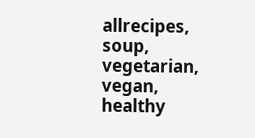allrecipes, soup, vegetarian, vegan, healthy